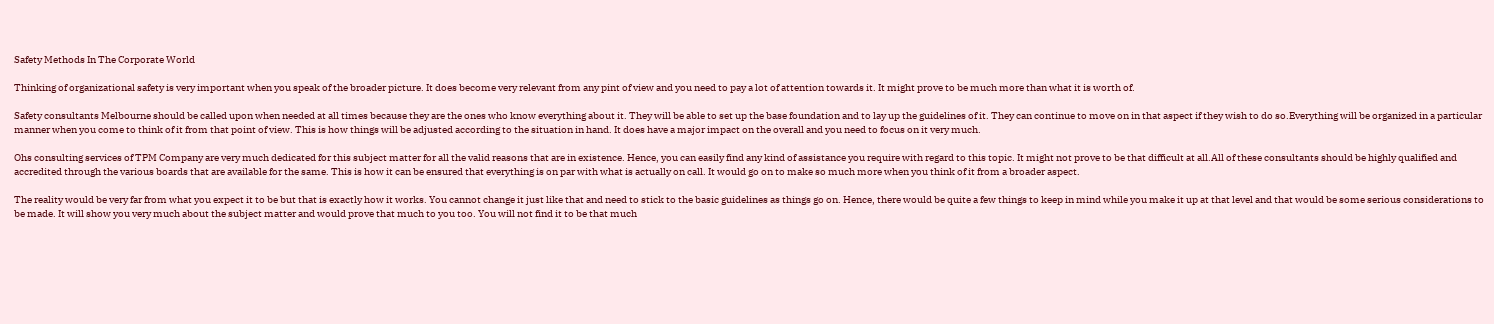Safety Methods In The Corporate World

Thinking of organizational safety is very important when you speak of the broader picture. It does become very relevant from any pint of view and you need to pay a lot of attention towards it. It might prove to be much more than what it is worth of.

Safety consultants Melbourne should be called upon when needed at all times because they are the ones who know everything about it. They will be able to set up the base foundation and to lay up the guidelines of it. They can continue to move on in that aspect if they wish to do so.Everything will be organized in a particular manner when you come to think of it from that point of view. This is how things will be adjusted according to the situation in hand. It does have a major impact on the overall and you need to focus on it very much.

Ohs consulting services of TPM Company are very much dedicated for this subject matter for all the valid reasons that are in existence. Hence, you can easily find any kind of assistance you require with regard to this topic. It might not prove to be that difficult at all.All of these consultants should be highly qualified and accredited through the various boards that are available for the same. This is how it can be ensured that everything is on par with what is actually on call. It would go on to make so much more when you think of it from a broader aspect.

The reality would be very far from what you expect it to be but that is exactly how it works. You cannot change it just like that and need to stick to the basic guidelines as things go on. Hence, there would be quite a few things to keep in mind while you make it up at that level and that would be some serious considerations to be made. It will show you very much about the subject matter and would prove that much to you too. You will not find it to be that much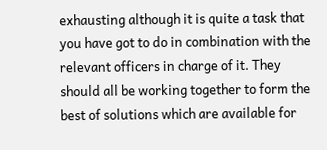exhausting although it is quite a task that you have got to do in combination with the relevant officers in charge of it. They should all be working together to form the best of solutions which are available for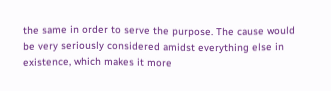the same in order to serve the purpose. The cause would be very seriously considered amidst everything else in existence, which makes it more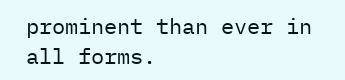prominent than ever in all forms.